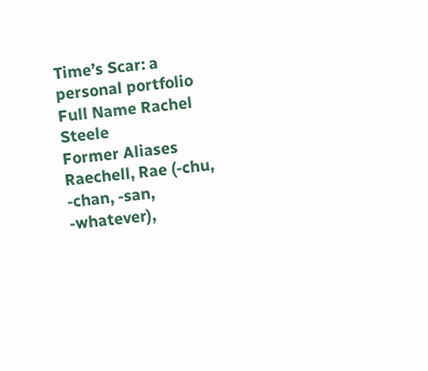Time’s Scar: a personal portfolio
Full Name Rachel Steele
Former Aliases Raechell, Rae (-chu, -chan, -san, -whatever),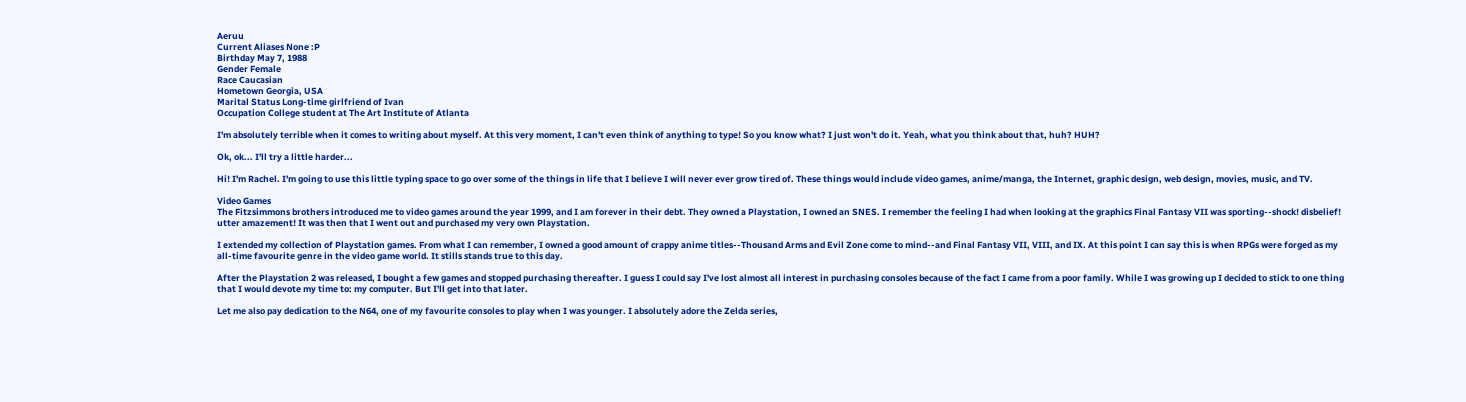Aeruu
Current Aliases None :P
Birthday May 7, 1988
Gender Female
Race Caucasian
Hometown Georgia, USA
Marital Status Long-time girlfriend of Ivan
Occupation College student at The Art Institute of Atlanta

I'm absolutely terrible when it comes to writing about myself. At this very moment, I can't even think of anything to type! So you know what? I just won't do it. Yeah, what you think about that, huh? HUH?

Ok, ok... I'll try a little harder...

Hi! I'm Rachel. I'm going to use this little typing space to go over some of the things in life that I believe I will never ever grow tired of. These things would include video games, anime/manga, the Internet, graphic design, web design, movies, music, and TV.

Video Games
The Fitzsimmons brothers introduced me to video games around the year 1999, and I am forever in their debt. They owned a Playstation, I owned an SNES. I remember the feeling I had when looking at the graphics Final Fantasy VII was sporting--shock! disbelief! utter amazement! It was then that I went out and purchased my very own Playstation.

I extended my collection of Playstation games. From what I can remember, I owned a good amount of crappy anime titles--Thousand Arms and Evil Zone come to mind--and Final Fantasy VII, VIII, and IX. At this point I can say this is when RPGs were forged as my all-time favourite genre in the video game world. It stills stands true to this day.

After the Playstation 2 was released, I bought a few games and stopped purchasing thereafter. I guess I could say I've lost almost all interest in purchasing consoles because of the fact I came from a poor family. While I was growing up I decided to stick to one thing that I would devote my time to: my computer. But I'll get into that later.

Let me also pay dedication to the N64, one of my favourite consoles to play when I was younger. I absolutely adore the Zelda series,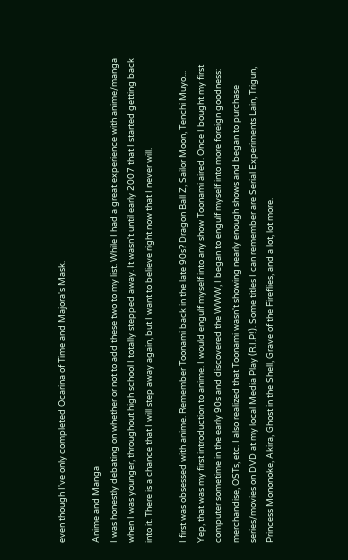even though I've only completed Ocarina of Time and Majora's Mask.

Anime and Manga
I was honestly debating on whether or not to add these two to my list. While I had a great experience with anime/manga when I was younger, throughout high school I totally stepped away. It wasn't until early 2007 that I started getting back into it. There is a chance that I will step away again, but I want to believe right now that I never will.

I first was obsessed with anime. Remember Toonami back in the late 90s? Dragon Ball Z, Sailor Moon, Tenchi Muyo... Yep, that was my first introduction to anime. I would engulf myself into any show Toonami aired. Once I bought my first computer sometime in the early 90s and discovered the WWW, I began to engulf myself into more foreign goodness: merchandise, OSTs, etc. I also realized that Toonami wasn't showing nearly enough shows and began to purchase series/movies on DVD at my local Media Play (R.I.P!). Some titles I can remember are Serial Experiments Lain, Trigun, Princess Mononoke, Akira, Ghost in the Shell, Grave of the Fireflies, and a lot, lot more.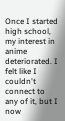Once I started high school, my interest in anime deteriorated. I felt like I couldn't connect to any of it, but I now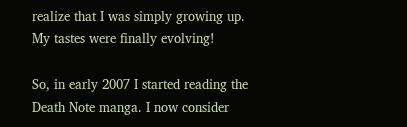realize that I was simply growing up. My tastes were finally evolving!

So, in early 2007 I started reading the Death Note manga. I now consider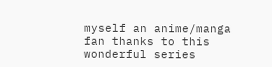myself an anime/manga fan thanks to this wonderful series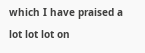which I have praised a lot lot lot on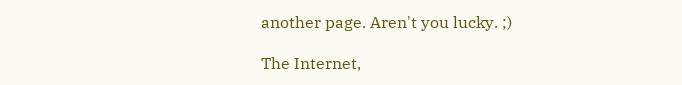another page. Aren't you lucky. ;)

The Internet,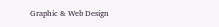Graphic & Web Design